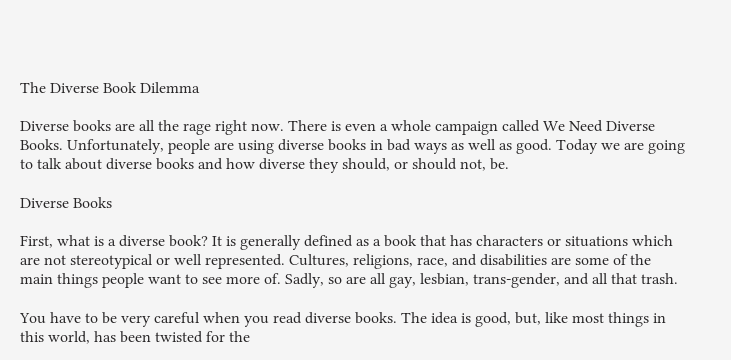The Diverse Book Dilemma

Diverse books are all the rage right now. There is even a whole campaign called We Need Diverse Books. Unfortunately, people are using diverse books in bad ways as well as good. Today we are going to talk about diverse books and how diverse they should, or should not, be.

Diverse Books

First, what is a diverse book? It is generally defined as a book that has characters or situations which are not stereotypical or well represented. Cultures, religions, race, and disabilities are some of the main things people want to see more of. Sadly, so are all gay, lesbian, trans-gender, and all that trash.

You have to be very careful when you read diverse books. The idea is good, but, like most things in this world, has been twisted for the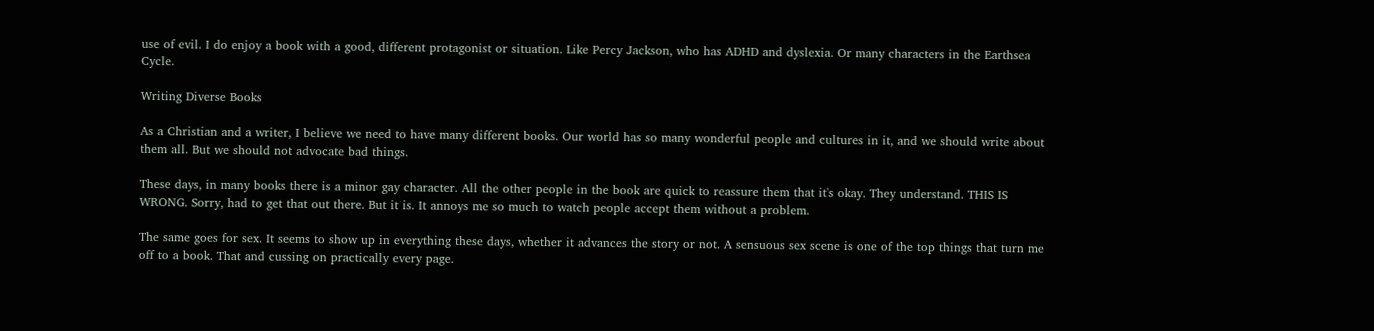use of evil. I do enjoy a book with a good, different protagonist or situation. Like Percy Jackson, who has ADHD and dyslexia. Or many characters in the Earthsea Cycle.

Writing Diverse Books

As a Christian and a writer, I believe we need to have many different books. Our world has so many wonderful people and cultures in it, and we should write about them all. But we should not advocate bad things.

These days, in many books there is a minor gay character. All the other people in the book are quick to reassure them that it's okay. They understand. THIS IS WRONG. Sorry, had to get that out there. But it is. It annoys me so much to watch people accept them without a problem.

The same goes for sex. It seems to show up in everything these days, whether it advances the story or not. A sensuous sex scene is one of the top things that turn me off to a book. That and cussing on practically every page.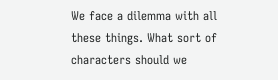We face a dilemma with all these things. What sort of characters should we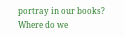portray in our books? Where do we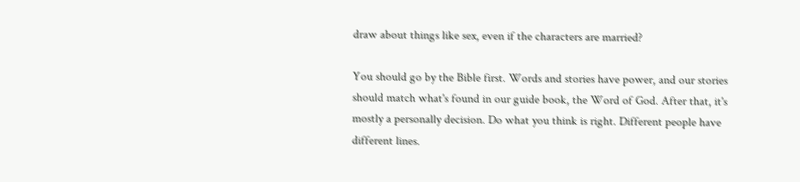draw about things like sex, even if the characters are married?

You should go by the Bible first. Words and stories have power, and our stories should match what's found in our guide book, the Word of God. After that, it's mostly a personally decision. Do what you think is right. Different people have different lines.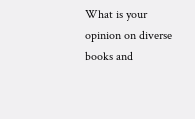What is your opinion on diverse books and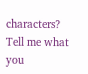characters? Tell me what you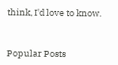think, I'd love to know.


Popular Posts